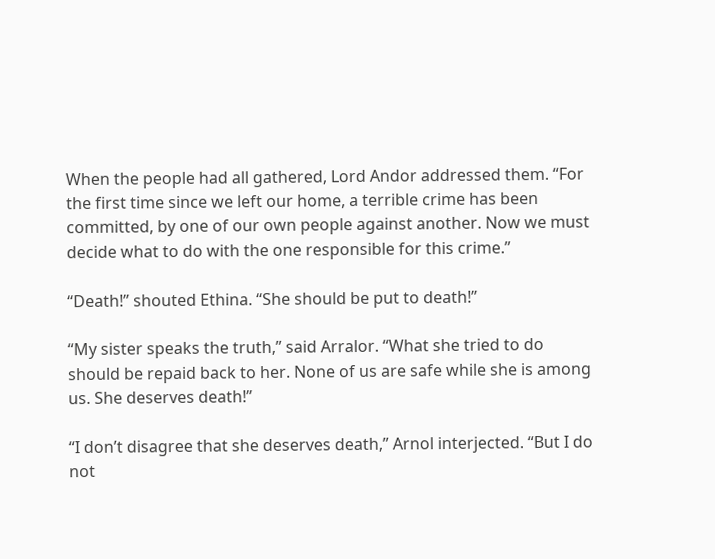When the people had all gathered, Lord Andor addressed them. “For the first time since we left our home, a terrible crime has been committed, by one of our own people against another. Now we must decide what to do with the one responsible for this crime.”

“Death!” shouted Ethina. “She should be put to death!”

“My sister speaks the truth,” said Arralor. “What she tried to do should be repaid back to her. None of us are safe while she is among us. She deserves death!”

“I don’t disagree that she deserves death,” Arnol interjected. “But I do not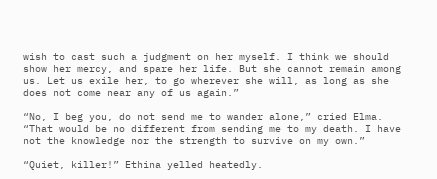wish to cast such a judgment on her myself. I think we should show her mercy, and spare her life. But she cannot remain among us. Let us exile her, to go wherever she will, as long as she does not come near any of us again.”

“No, I beg you, do not send me to wander alone,” cried Elma. “That would be no different from sending me to my death. I have not the knowledge nor the strength to survive on my own.”

“Quiet, killer!” Ethina yelled heatedly.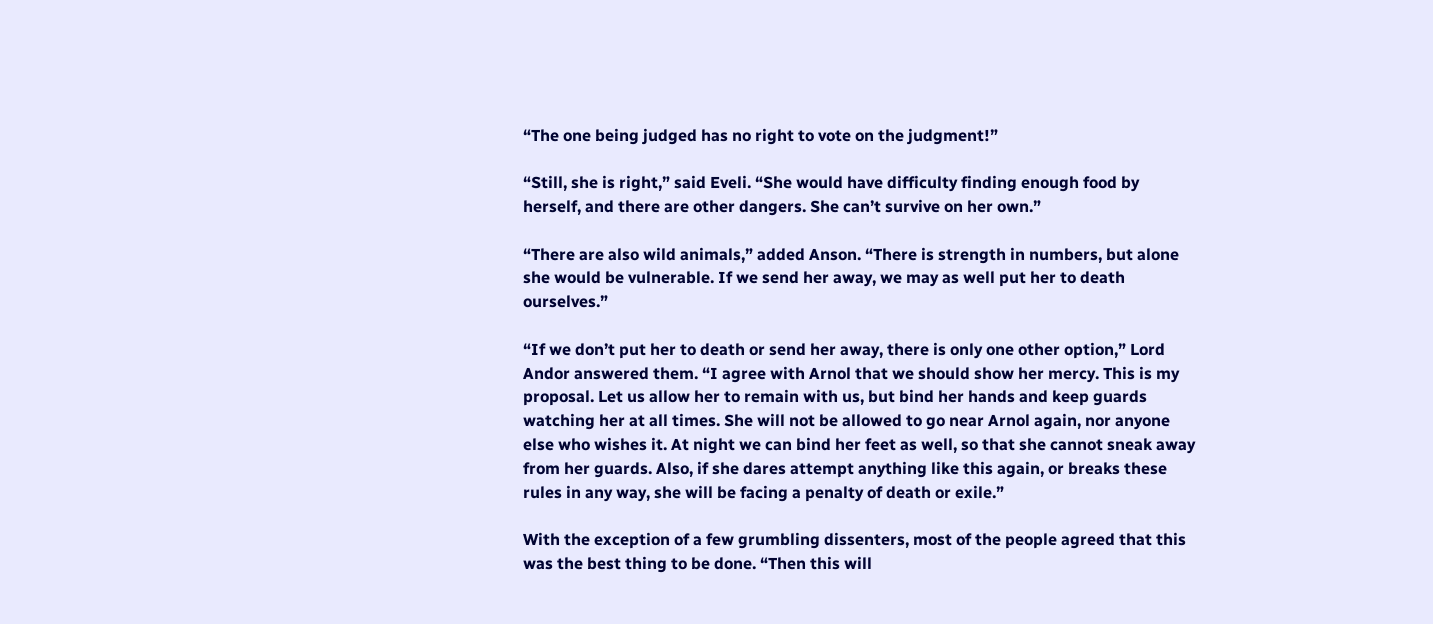“The one being judged has no right to vote on the judgment!”

“Still, she is right,” said Eveli. “She would have difficulty finding enough food by herself, and there are other dangers. She can’t survive on her own.”

“There are also wild animals,” added Anson. “There is strength in numbers, but alone she would be vulnerable. If we send her away, we may as well put her to death ourselves.”

“If we don’t put her to death or send her away, there is only one other option,” Lord Andor answered them. “I agree with Arnol that we should show her mercy. This is my proposal. Let us allow her to remain with us, but bind her hands and keep guards watching her at all times. She will not be allowed to go near Arnol again, nor anyone else who wishes it. At night we can bind her feet as well, so that she cannot sneak away from her guards. Also, if she dares attempt anything like this again, or breaks these rules in any way, she will be facing a penalty of death or exile.”

With the exception of a few grumbling dissenters, most of the people agreed that this was the best thing to be done. “Then this will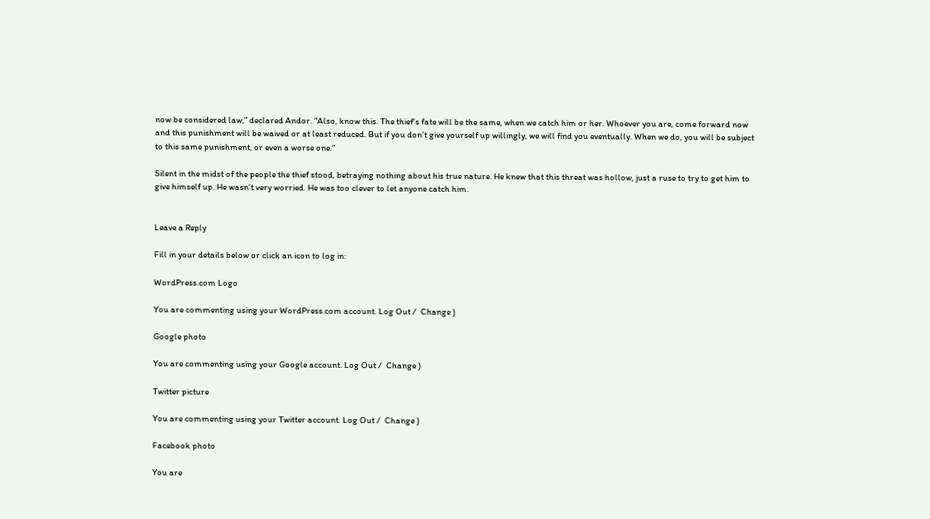now be considered law,” declared Andor. “Also, know this. The thief’s fate will be the same, when we catch him or her. Whoever you are, come forward now and this punishment will be waived or at least reduced. But if you don’t give yourself up willingly, we will find you eventually. When we do, you will be subject to this same punishment, or even a worse one.”

Silent in the midst of the people the thief stood, betraying nothing about his true nature. He knew that this threat was hollow, just a ruse to try to get him to give himself up. He wasn’t very worried. He was too clever to let anyone catch him.


Leave a Reply

Fill in your details below or click an icon to log in:

WordPress.com Logo

You are commenting using your WordPress.com account. Log Out /  Change )

Google photo

You are commenting using your Google account. Log Out /  Change )

Twitter picture

You are commenting using your Twitter account. Log Out /  Change )

Facebook photo

You are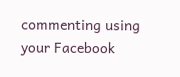commenting using your Facebook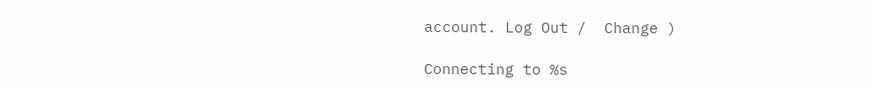account. Log Out /  Change )

Connecting to %s